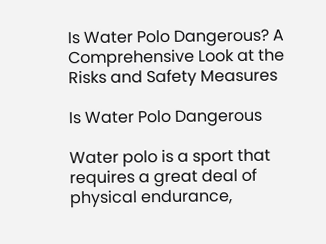Is Water Polo Dangerous? A Comprehensive Look at the Risks and Safety Measures

Is Water Polo Dangerous

Water polo is a sport that requires a great deal of physical endurance,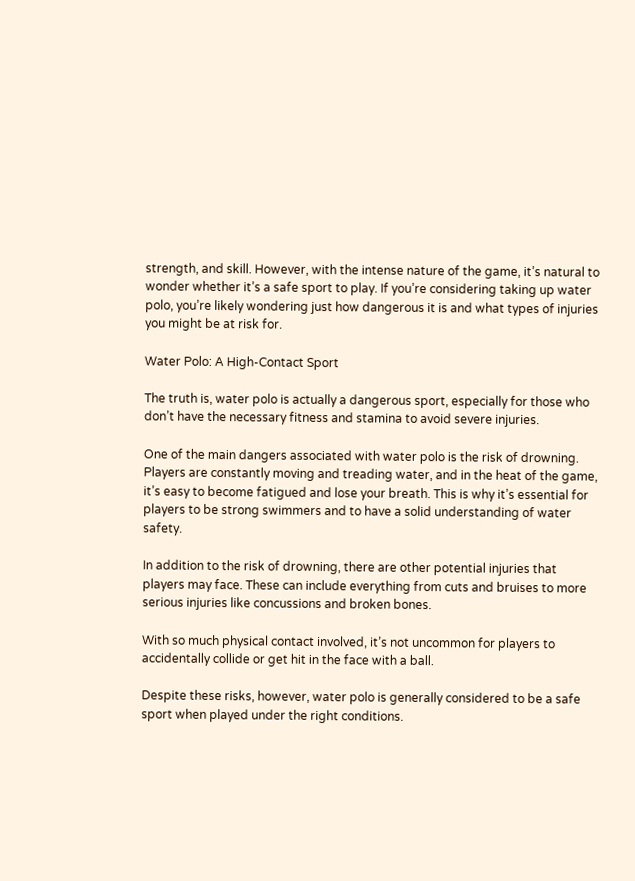strength, and skill. However, with the intense nature of the game, it’s natural to wonder whether it’s a safe sport to play. If you’re considering taking up water polo, you’re likely wondering just how dangerous it is and what types of injuries you might be at risk for.

Water Polo: A High-Contact Sport

The truth is, water polo is actually a dangerous sport, especially for those who don’t have the necessary fitness and stamina to avoid severe injuries.

One of the main dangers associated with water polo is the risk of drowning. Players are constantly moving and treading water, and in the heat of the game, it’s easy to become fatigued and lose your breath. This is why it’s essential for players to be strong swimmers and to have a solid understanding of water safety.

In addition to the risk of drowning, there are other potential injuries that players may face. These can include everything from cuts and bruises to more serious injuries like concussions and broken bones.

With so much physical contact involved, it’s not uncommon for players to accidentally collide or get hit in the face with a ball.

Despite these risks, however, water polo is generally considered to be a safe sport when played under the right conditions.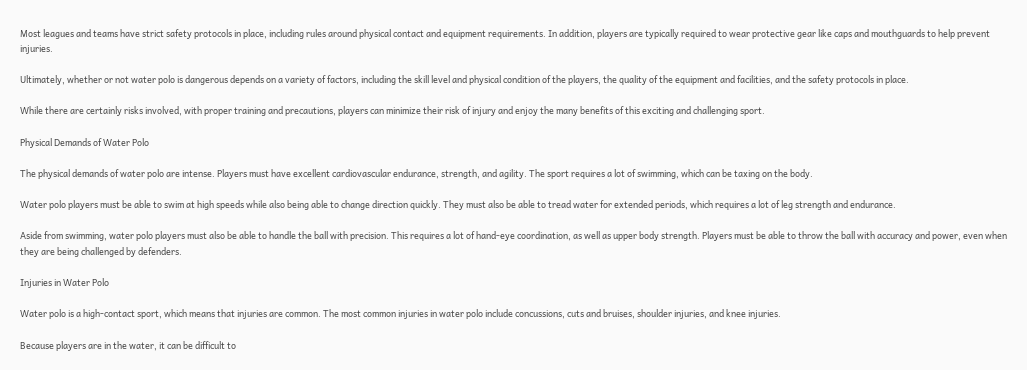Most leagues and teams have strict safety protocols in place, including rules around physical contact and equipment requirements. In addition, players are typically required to wear protective gear like caps and mouthguards to help prevent injuries.

Ultimately, whether or not water polo is dangerous depends on a variety of factors, including the skill level and physical condition of the players, the quality of the equipment and facilities, and the safety protocols in place.

While there are certainly risks involved, with proper training and precautions, players can minimize their risk of injury and enjoy the many benefits of this exciting and challenging sport.

Physical Demands of Water Polo

The physical demands of water polo are intense. Players must have excellent cardiovascular endurance, strength, and agility. The sport requires a lot of swimming, which can be taxing on the body.

Water polo players must be able to swim at high speeds while also being able to change direction quickly. They must also be able to tread water for extended periods, which requires a lot of leg strength and endurance.

Aside from swimming, water polo players must also be able to handle the ball with precision. This requires a lot of hand-eye coordination, as well as upper body strength. Players must be able to throw the ball with accuracy and power, even when they are being challenged by defenders.

Injuries in Water Polo

Water polo is a high-contact sport, which means that injuries are common. The most common injuries in water polo include concussions, cuts and bruises, shoulder injuries, and knee injuries.

Because players are in the water, it can be difficult to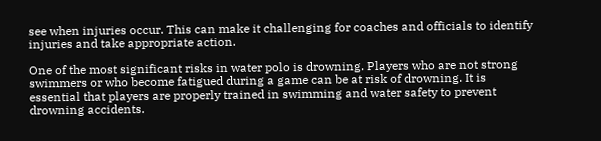see when injuries occur. This can make it challenging for coaches and officials to identify injuries and take appropriate action.

One of the most significant risks in water polo is drowning. Players who are not strong swimmers or who become fatigued during a game can be at risk of drowning. It is essential that players are properly trained in swimming and water safety to prevent drowning accidents.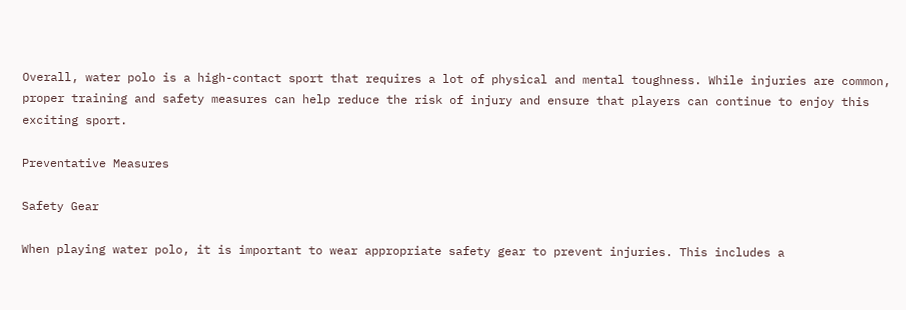Overall, water polo is a high-contact sport that requires a lot of physical and mental toughness. While injuries are common, proper training and safety measures can help reduce the risk of injury and ensure that players can continue to enjoy this exciting sport.

Preventative Measures

Safety Gear

When playing water polo, it is important to wear appropriate safety gear to prevent injuries. This includes a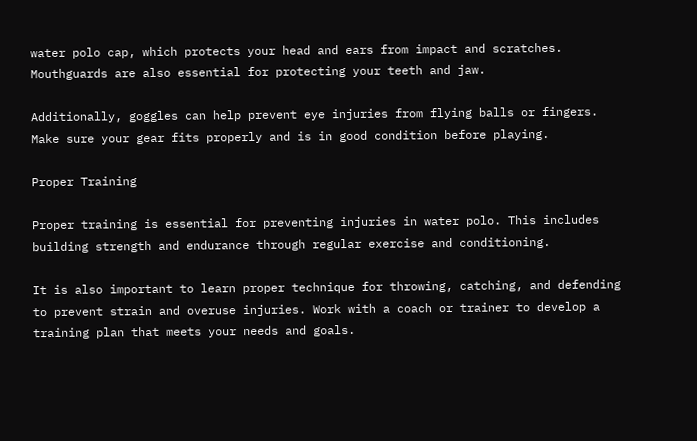water polo cap, which protects your head and ears from impact and scratches. Mouthguards are also essential for protecting your teeth and jaw.

Additionally, goggles can help prevent eye injuries from flying balls or fingers. Make sure your gear fits properly and is in good condition before playing.

Proper Training

Proper training is essential for preventing injuries in water polo. This includes building strength and endurance through regular exercise and conditioning.

It is also important to learn proper technique for throwing, catching, and defending to prevent strain and overuse injuries. Work with a coach or trainer to develop a training plan that meets your needs and goals.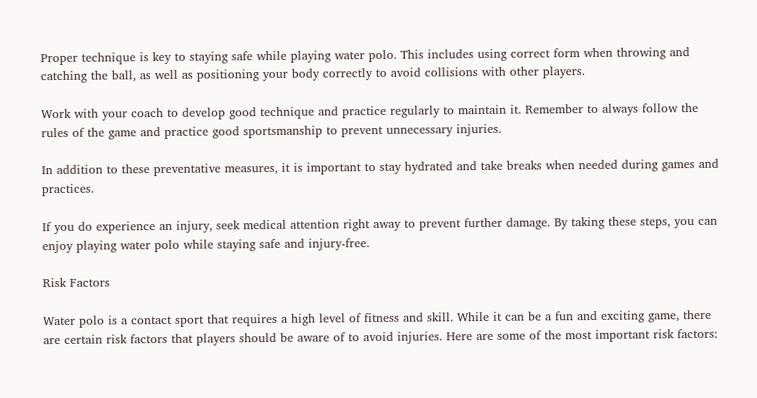Proper technique is key to staying safe while playing water polo. This includes using correct form when throwing and catching the ball, as well as positioning your body correctly to avoid collisions with other players.

Work with your coach to develop good technique and practice regularly to maintain it. Remember to always follow the rules of the game and practice good sportsmanship to prevent unnecessary injuries.

In addition to these preventative measures, it is important to stay hydrated and take breaks when needed during games and practices.

If you do experience an injury, seek medical attention right away to prevent further damage. By taking these steps, you can enjoy playing water polo while staying safe and injury-free.

Risk Factors

Water polo is a contact sport that requires a high level of fitness and skill. While it can be a fun and exciting game, there are certain risk factors that players should be aware of to avoid injuries. Here are some of the most important risk factors: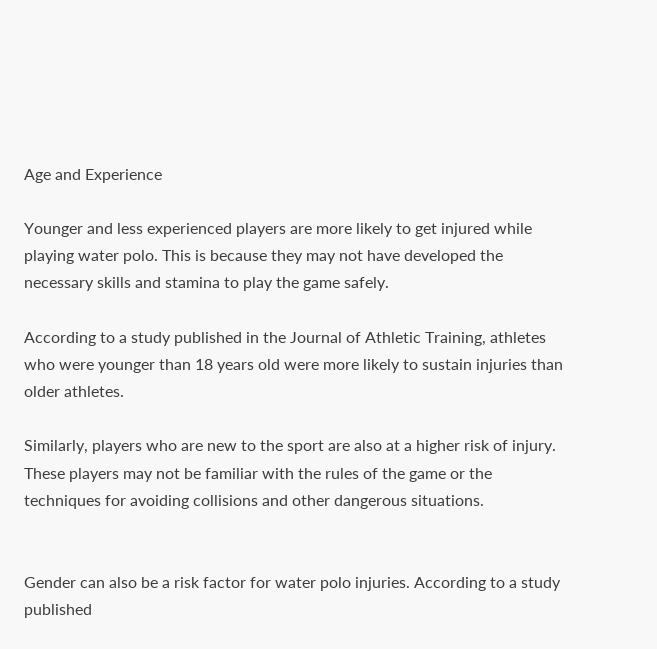Age and Experience

Younger and less experienced players are more likely to get injured while playing water polo. This is because they may not have developed the necessary skills and stamina to play the game safely.

According to a study published in the Journal of Athletic Training, athletes who were younger than 18 years old were more likely to sustain injuries than older athletes.

Similarly, players who are new to the sport are also at a higher risk of injury. These players may not be familiar with the rules of the game or the techniques for avoiding collisions and other dangerous situations.


Gender can also be a risk factor for water polo injuries. According to a study published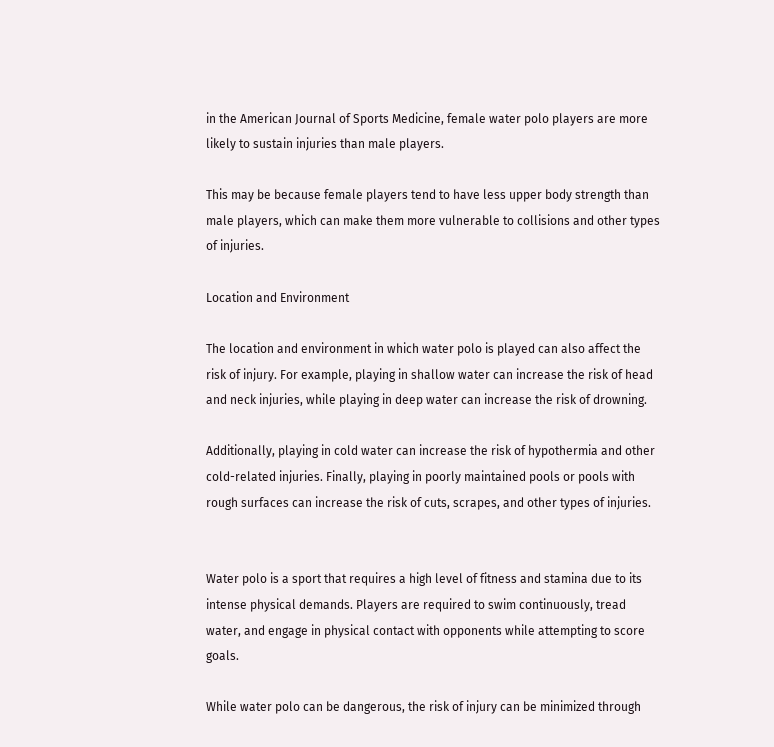in the American Journal of Sports Medicine, female water polo players are more likely to sustain injuries than male players.

This may be because female players tend to have less upper body strength than male players, which can make them more vulnerable to collisions and other types of injuries.

Location and Environment

The location and environment in which water polo is played can also affect the risk of injury. For example, playing in shallow water can increase the risk of head and neck injuries, while playing in deep water can increase the risk of drowning.

Additionally, playing in cold water can increase the risk of hypothermia and other cold-related injuries. Finally, playing in poorly maintained pools or pools with rough surfaces can increase the risk of cuts, scrapes, and other types of injuries.


Water polo is a sport that requires a high level of fitness and stamina due to its intense physical demands. Players are required to swim continuously, tread water, and engage in physical contact with opponents while attempting to score goals.

While water polo can be dangerous, the risk of injury can be minimized through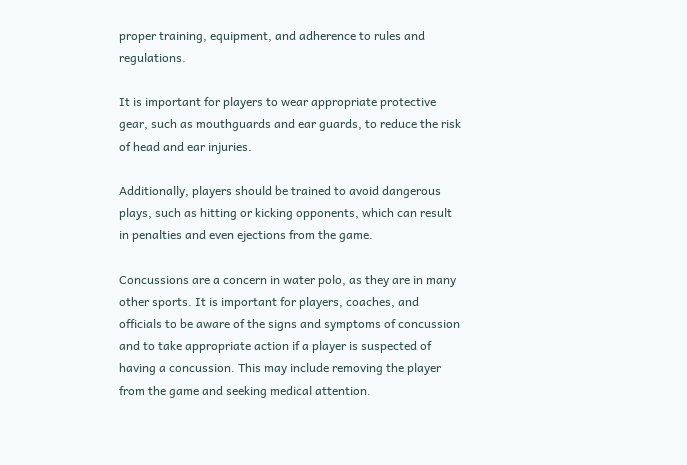proper training, equipment, and adherence to rules and regulations.

It is important for players to wear appropriate protective gear, such as mouthguards and ear guards, to reduce the risk of head and ear injuries.

Additionally, players should be trained to avoid dangerous plays, such as hitting or kicking opponents, which can result in penalties and even ejections from the game.

Concussions are a concern in water polo, as they are in many other sports. It is important for players, coaches, and officials to be aware of the signs and symptoms of concussion and to take appropriate action if a player is suspected of having a concussion. This may include removing the player from the game and seeking medical attention.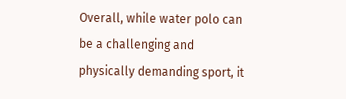Overall, while water polo can be a challenging and physically demanding sport, it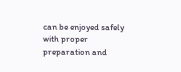can be enjoyed safely with proper preparation and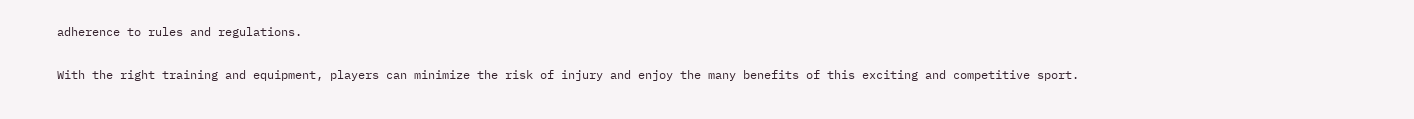adherence to rules and regulations.

With the right training and equipment, players can minimize the risk of injury and enjoy the many benefits of this exciting and competitive sport.